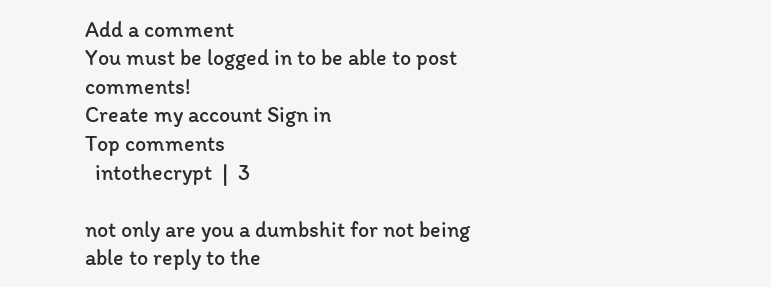Add a comment
You must be logged in to be able to post comments!
Create my account Sign in
Top comments
  intothecrypt  |  3

not only are you a dumbshit for not being able to reply to the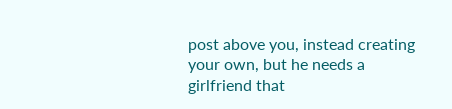post above you, instead creating your own, but he needs a girlfriend that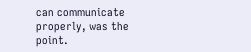can communicate properly, was the point.